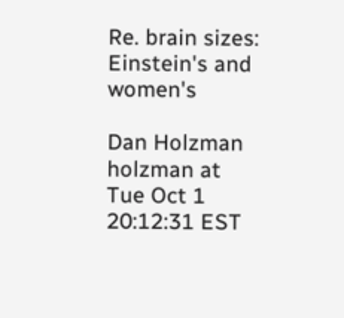Re. brain sizes: Einstein's and women's

Dan Holzman holzman at
Tue Oct 1 20:12:31 EST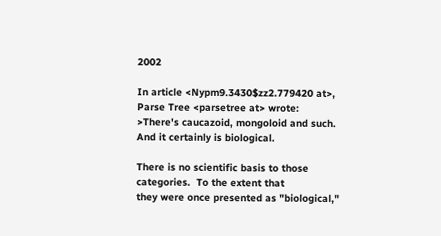2002

In article <Nypm9.3430$zz2.779420 at>,
Parse Tree <parsetree at> wrote:
>There's caucazoid, mongoloid and such.  And it certainly is biological.

There is no scientific basis to those categories.  To the extent that
they were once presented as "biological,"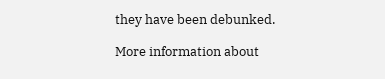they have been debunked.

More information about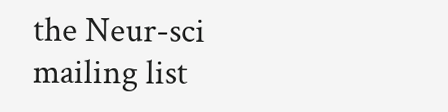the Neur-sci mailing list